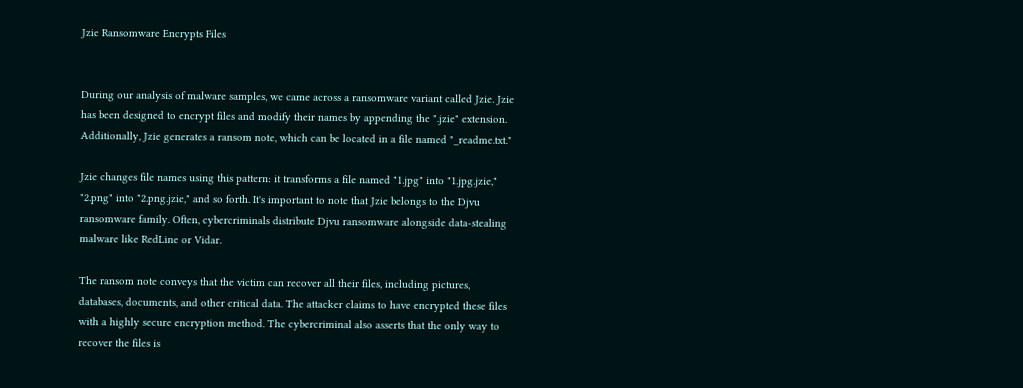Jzie Ransomware Encrypts Files


During our analysis of malware samples, we came across a ransomware variant called Jzie. Jzie has been designed to encrypt files and modify their names by appending the ".jzie" extension. Additionally, Jzie generates a ransom note, which can be located in a file named "_readme.txt."

Jzie changes file names using this pattern: it transforms a file named "1.jpg" into "1.jpg.jzie," "2.png" into "2.png.jzie," and so forth. It's important to note that Jzie belongs to the Djvu ransomware family. Often, cybercriminals distribute Djvu ransomware alongside data-stealing malware like RedLine or Vidar.

The ransom note conveys that the victim can recover all their files, including pictures, databases, documents, and other critical data. The attacker claims to have encrypted these files with a highly secure encryption method. The cybercriminal also asserts that the only way to recover the files is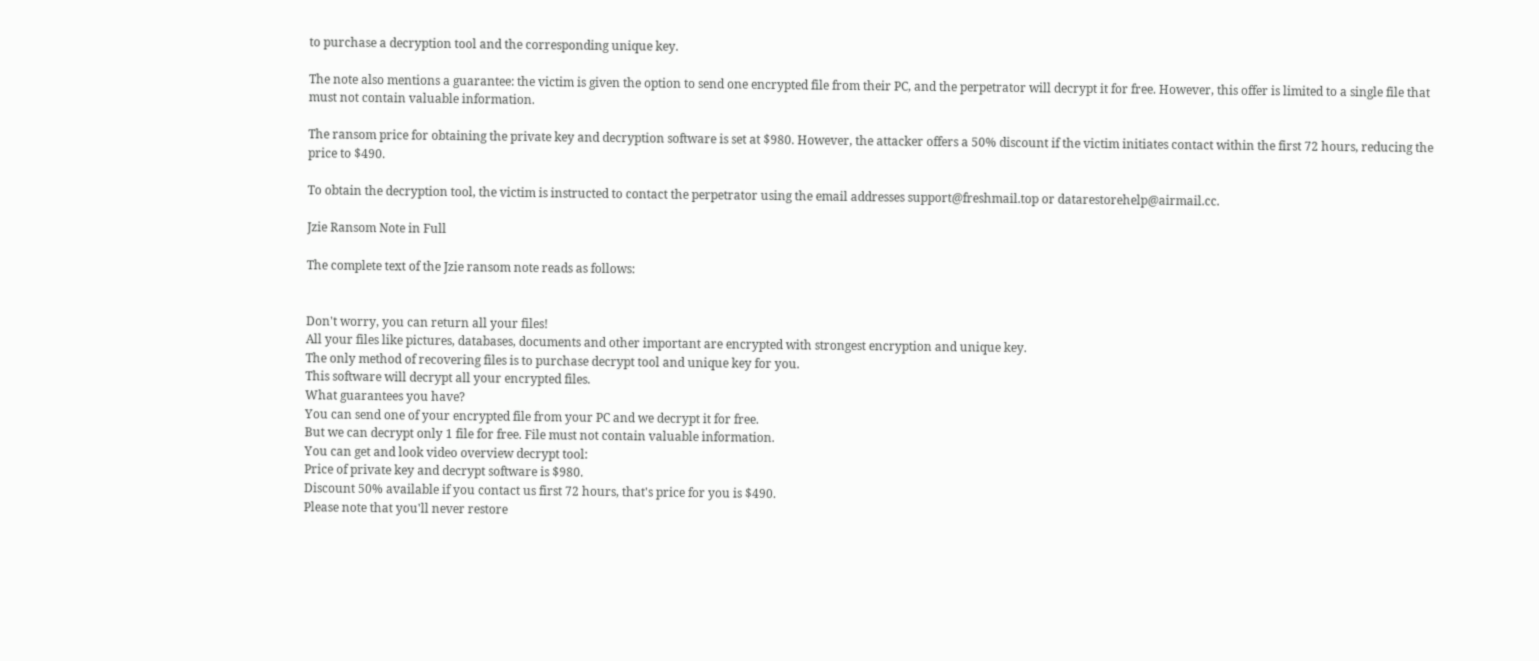to purchase a decryption tool and the corresponding unique key.

The note also mentions a guarantee: the victim is given the option to send one encrypted file from their PC, and the perpetrator will decrypt it for free. However, this offer is limited to a single file that must not contain valuable information.

The ransom price for obtaining the private key and decryption software is set at $980. However, the attacker offers a 50% discount if the victim initiates contact within the first 72 hours, reducing the price to $490.

To obtain the decryption tool, the victim is instructed to contact the perpetrator using the email addresses support@freshmail.top or datarestorehelp@airmail.cc.

Jzie Ransom Note in Full

The complete text of the Jzie ransom note reads as follows:


Don't worry, you can return all your files!
All your files like pictures, databases, documents and other important are encrypted with strongest encryption and unique key.
The only method of recovering files is to purchase decrypt tool and unique key for you.
This software will decrypt all your encrypted files.
What guarantees you have?
You can send one of your encrypted file from your PC and we decrypt it for free.
But we can decrypt only 1 file for free. File must not contain valuable information.
You can get and look video overview decrypt tool:
Price of private key and decrypt software is $980.
Discount 50% available if you contact us first 72 hours, that's price for you is $490.
Please note that you'll never restore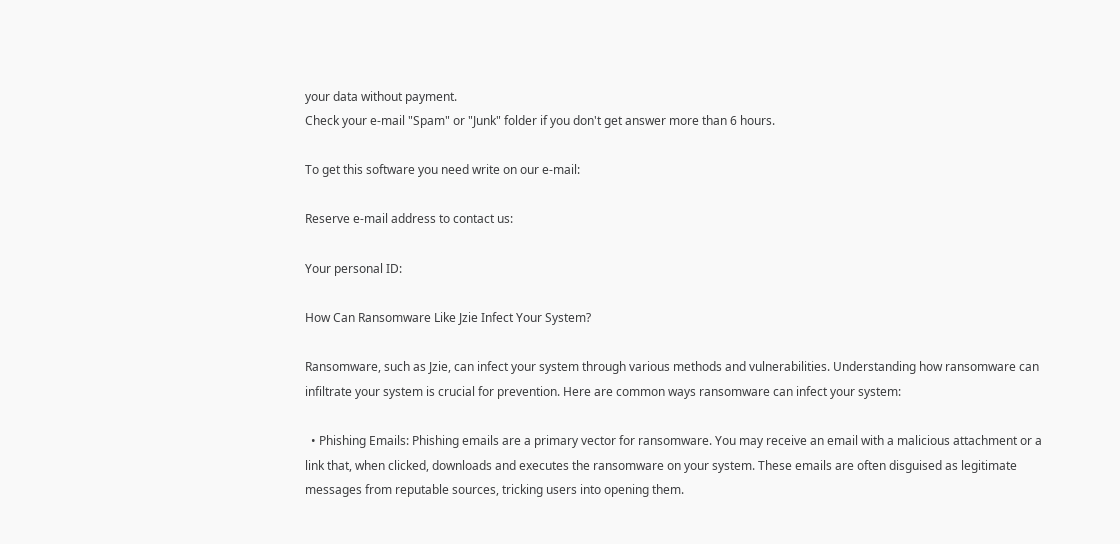your data without payment.
Check your e-mail "Spam" or "Junk" folder if you don't get answer more than 6 hours.

To get this software you need write on our e-mail:

Reserve e-mail address to contact us:

Your personal ID:

How Can Ransomware Like Jzie Infect Your System?

Ransomware, such as Jzie, can infect your system through various methods and vulnerabilities. Understanding how ransomware can infiltrate your system is crucial for prevention. Here are common ways ransomware can infect your system:

  • Phishing Emails: Phishing emails are a primary vector for ransomware. You may receive an email with a malicious attachment or a link that, when clicked, downloads and executes the ransomware on your system. These emails are often disguised as legitimate messages from reputable sources, tricking users into opening them.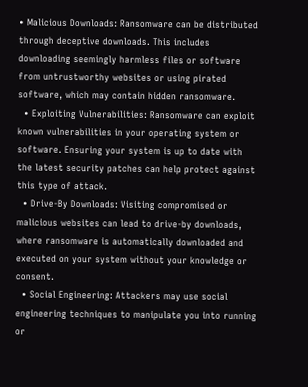• Malicious Downloads: Ransomware can be distributed through deceptive downloads. This includes downloading seemingly harmless files or software from untrustworthy websites or using pirated software, which may contain hidden ransomware.
  • Exploiting Vulnerabilities: Ransomware can exploit known vulnerabilities in your operating system or software. Ensuring your system is up to date with the latest security patches can help protect against this type of attack.
  • Drive-By Downloads: Visiting compromised or malicious websites can lead to drive-by downloads, where ransomware is automatically downloaded and executed on your system without your knowledge or consent.
  • Social Engineering: Attackers may use social engineering techniques to manipulate you into running or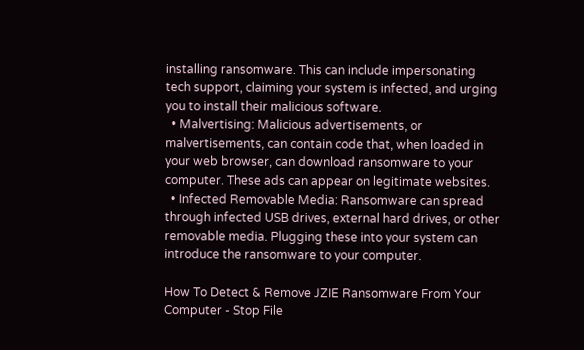installing ransomware. This can include impersonating tech support, claiming your system is infected, and urging you to install their malicious software.
  • Malvertising: Malicious advertisements, or malvertisements, can contain code that, when loaded in your web browser, can download ransomware to your computer. These ads can appear on legitimate websites.
  • Infected Removable Media: Ransomware can spread through infected USB drives, external hard drives, or other removable media. Plugging these into your system can introduce the ransomware to your computer.

How To Detect & Remove JZIE Ransomware From Your Computer - Stop File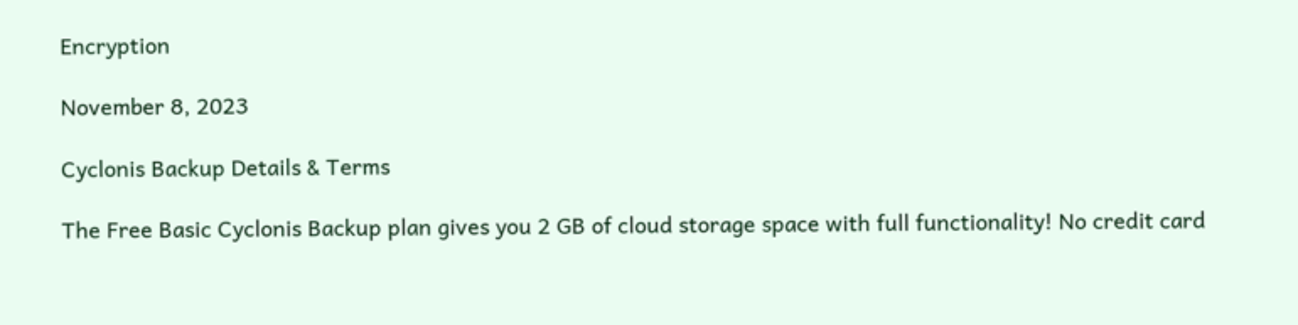Encryption

November 8, 2023

Cyclonis Backup Details & Terms

The Free Basic Cyclonis Backup plan gives you 2 GB of cloud storage space with full functionality! No credit card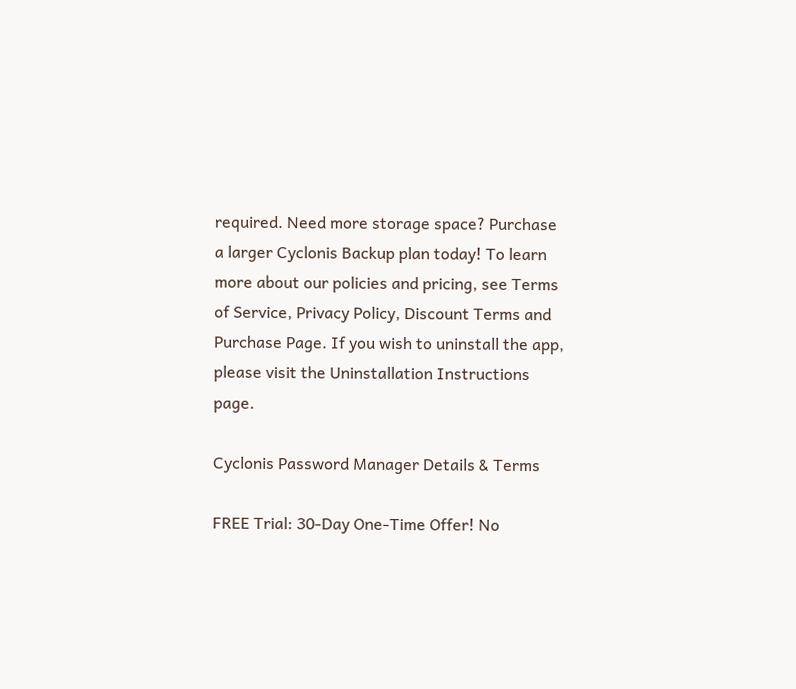required. Need more storage space? Purchase a larger Cyclonis Backup plan today! To learn more about our policies and pricing, see Terms of Service, Privacy Policy, Discount Terms and Purchase Page. If you wish to uninstall the app, please visit the Uninstallation Instructions page.

Cyclonis Password Manager Details & Terms

FREE Trial: 30-Day One-Time Offer! No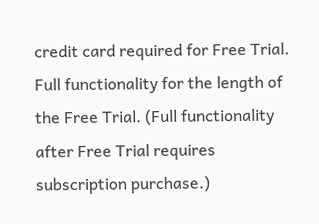credit card required for Free Trial. Full functionality for the length of the Free Trial. (Full functionality after Free Trial requires subscription purchase.)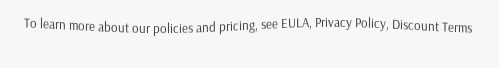To learn more about our policies and pricing, see EULA, Privacy Policy, Discount Terms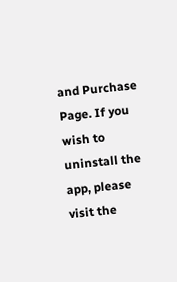and Purchase Page. If you wish to uninstall the app, please visit the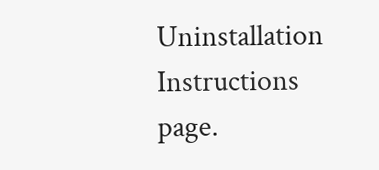Uninstallation Instructions page.